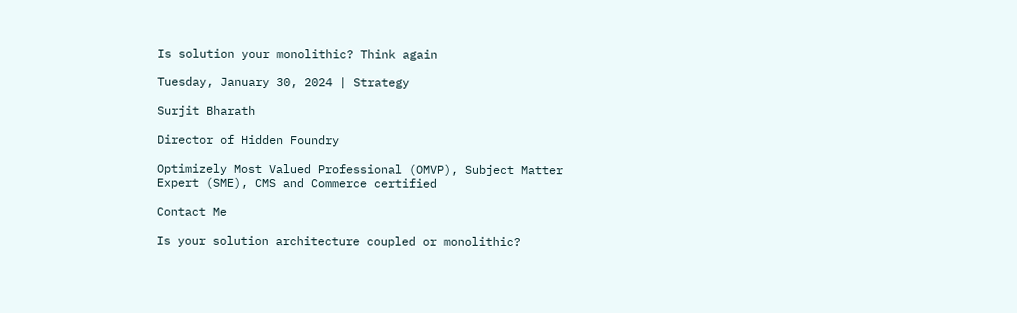Is solution your monolithic? Think again

Tuesday, January 30, 2024 | Strategy

Surjit Bharath

Director of Hidden Foundry

Optimizely Most Valued Professional (OMVP), Subject Matter Expert (SME), CMS and Commerce certified

Contact Me

Is your solution architecture coupled or monolithic?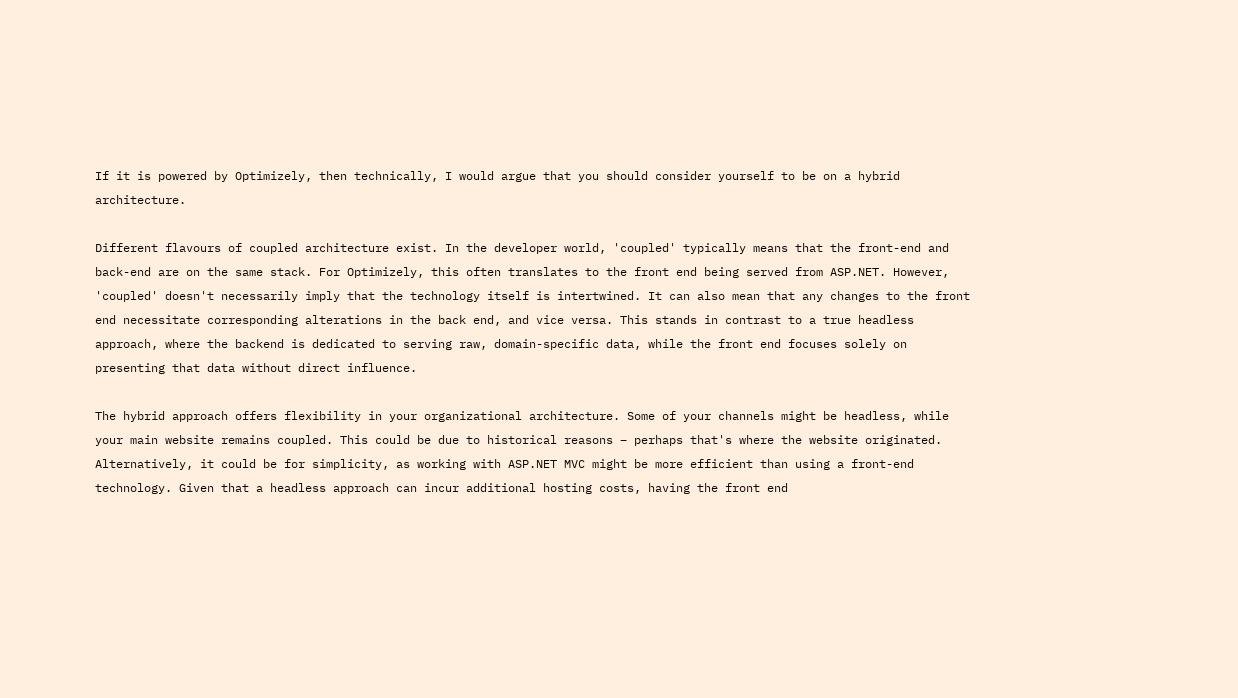If it is powered by Optimizely, then technically, I would argue that you should consider yourself to be on a hybrid architecture.

Different flavours of coupled architecture exist. In the developer world, 'coupled' typically means that the front-end and back-end are on the same stack. For Optimizely, this often translates to the front end being served from ASP.NET. However, 'coupled' doesn't necessarily imply that the technology itself is intertwined. It can also mean that any changes to the front end necessitate corresponding alterations in the back end, and vice versa. This stands in contrast to a true headless approach, where the backend is dedicated to serving raw, domain-specific data, while the front end focuses solely on presenting that data without direct influence.

The hybrid approach offers flexibility in your organizational architecture. Some of your channels might be headless, while your main website remains coupled. This could be due to historical reasons – perhaps that's where the website originated. Alternatively, it could be for simplicity, as working with ASP.NET MVC might be more efficient than using a front-end technology. Given that a headless approach can incur additional hosting costs, having the front end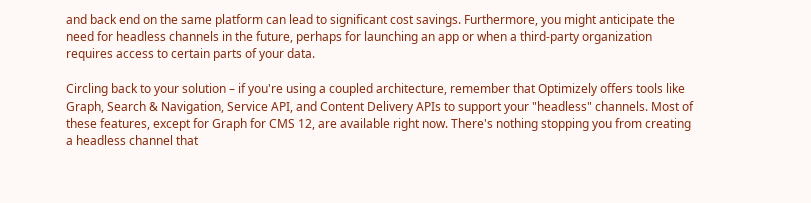and back end on the same platform can lead to significant cost savings. Furthermore, you might anticipate the need for headless channels in the future, perhaps for launching an app or when a third-party organization requires access to certain parts of your data.

Circling back to your solution – if you're using a coupled architecture, remember that Optimizely offers tools like Graph, Search & Navigation, Service API, and Content Delivery APIs to support your "headless" channels. Most of these features, except for Graph for CMS 12, are available right now. There's nothing stopping you from creating a headless channel that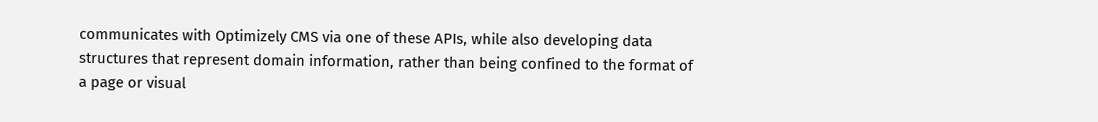communicates with Optimizely CMS via one of these APIs, while also developing data structures that represent domain information, rather than being confined to the format of a page or visual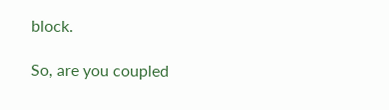block.

So, are you coupled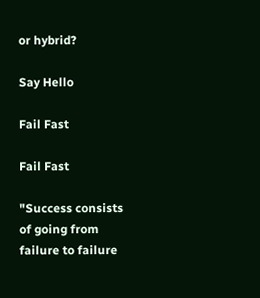or hybrid?

Say Hello

Fail Fast

Fail Fast

"Success consists of going from failure to failure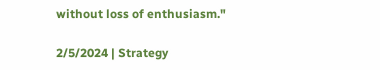without loss of enthusiasm."

2/5/2024 | Strategy